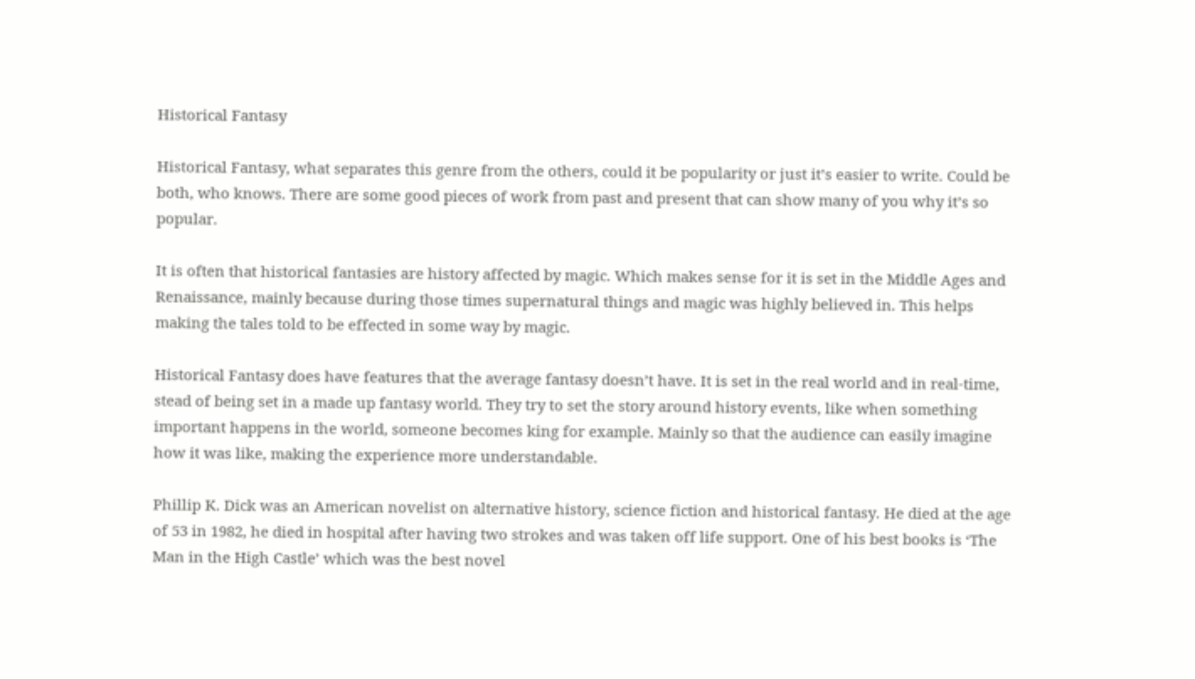Historical Fantasy

Historical Fantasy, what separates this genre from the others, could it be popularity or just it’s easier to write. Could be both, who knows. There are some good pieces of work from past and present that can show many of you why it’s so popular.

It is often that historical fantasies are history affected by magic. Which makes sense for it is set in the Middle Ages and Renaissance, mainly because during those times supernatural things and magic was highly believed in. This helps making the tales told to be effected in some way by magic.

Historical Fantasy does have features that the average fantasy doesn’t have. It is set in the real world and in real-time, stead of being set in a made up fantasy world. They try to set the story around history events, like when something important happens in the world, someone becomes king for example. Mainly so that the audience can easily imagine how it was like, making the experience more understandable.

Phillip K. Dick was an American novelist on alternative history, science fiction and historical fantasy. He died at the age of 53 in 1982, he died in hospital after having two strokes and was taken off life support. One of his best books is ‘The Man in the High Castle’ which was the best novel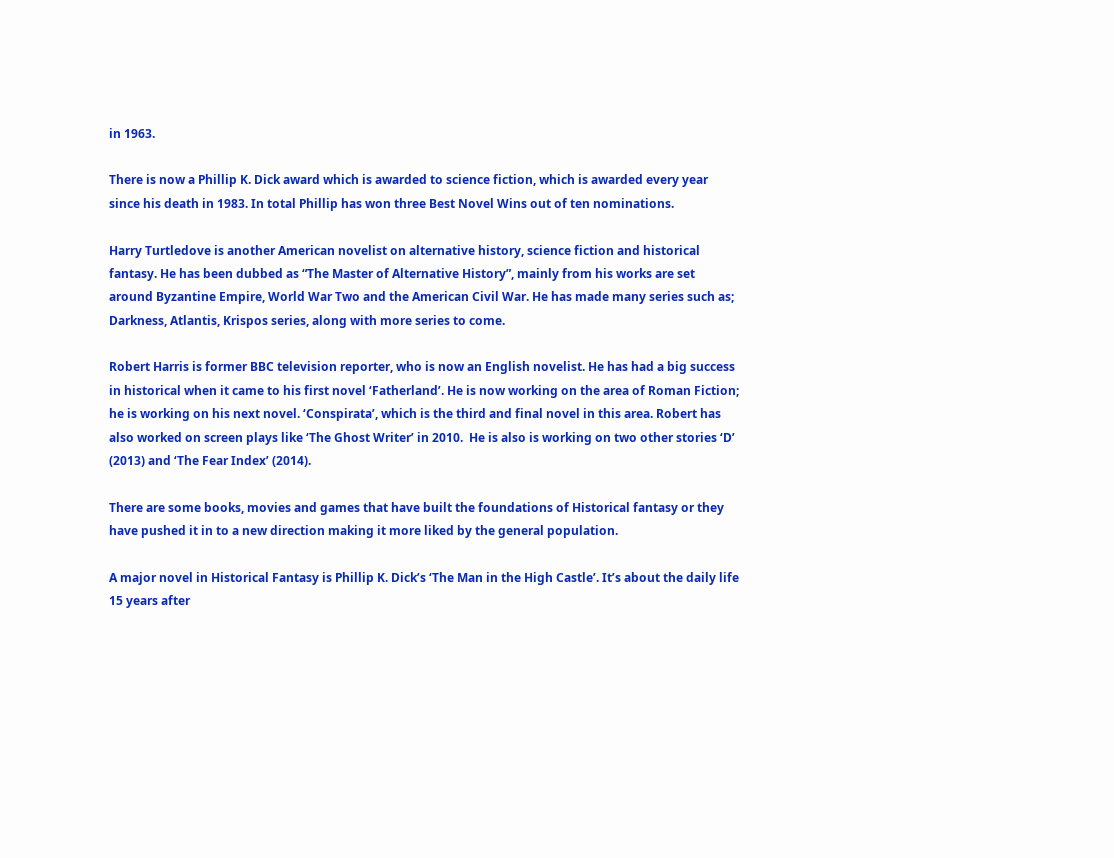in 1963.

There is now a Phillip K. Dick award which is awarded to science fiction, which is awarded every year since his death in 1983. In total Phillip has won three Best Novel Wins out of ten nominations.

Harry Turtledove is another American novelist on alternative history, science fiction and historical fantasy. He has been dubbed as “The Master of Alternative History”, mainly from his works are set around Byzantine Empire, World War Two and the American Civil War. He has made many series such as; Darkness, Atlantis, Krispos series, along with more series to come.

Robert Harris is former BBC television reporter, who is now an English novelist. He has had a big success in historical when it came to his first novel ‘Fatherland’. He is now working on the area of Roman Fiction; he is working on his next novel. ‘Conspirata’, which is the third and final novel in this area. Robert has also worked on screen plays like ‘The Ghost Writer’ in 2010.  He is also is working on two other stories ‘D’ (2013) and ‘The Fear Index’ (2014).

There are some books, movies and games that have built the foundations of Historical fantasy or they have pushed it in to a new direction making it more liked by the general population.

A major novel in Historical Fantasy is Phillip K. Dick’s ‘The Man in the High Castle’. It’s about the daily life 15 years after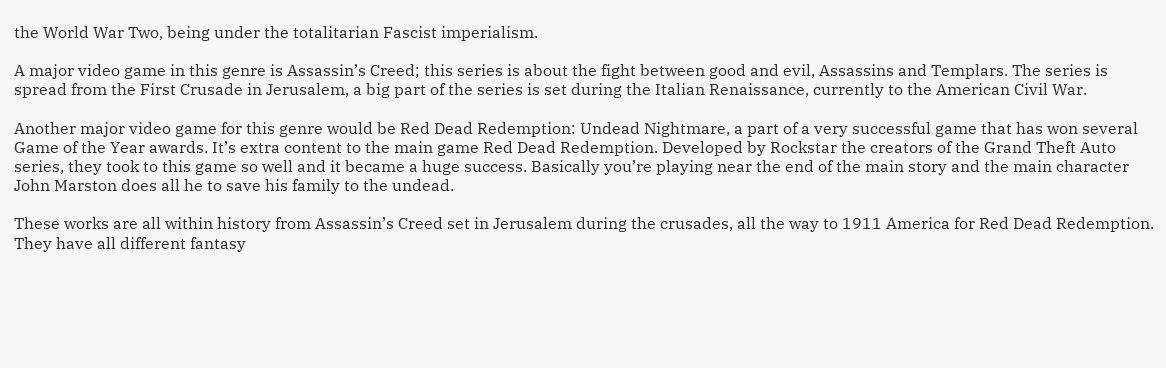the World War Two, being under the totalitarian Fascist imperialism.

A major video game in this genre is Assassin’s Creed; this series is about the fight between good and evil, Assassins and Templars. The series is spread from the First Crusade in Jerusalem, a big part of the series is set during the Italian Renaissance, currently to the American Civil War.

Another major video game for this genre would be Red Dead Redemption: Undead Nightmare, a part of a very successful game that has won several Game of the Year awards. It’s extra content to the main game Red Dead Redemption. Developed by Rockstar the creators of the Grand Theft Auto series, they took to this game so well and it became a huge success. Basically you’re playing near the end of the main story and the main character John Marston does all he to save his family to the undead.

These works are all within history from Assassin’s Creed set in Jerusalem during the crusades, all the way to 1911 America for Red Dead Redemption. They have all different fantasy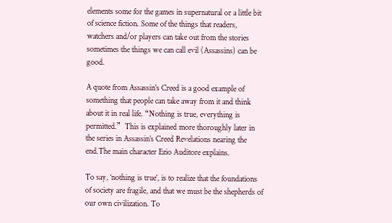elements some for the games in supernatural or a little bit of science fiction. Some of the things that readers, watchers and/or players can take out from the stories sometimes the things we can call evil (Assassins) can be good.

A quote from Assassin’s Creed is a good example of something that people can take away from it and think about it in real life. “Nothing is true, everything is permitted.”  This is explained more thoroughly later in the series in Assassin’s Creed Revelations nearing the end.The main character Ezio Auditore explains.

To say, ‘nothing is true’, is to realize that the foundations of society are fragile, and that we must be the shepherds of our own civilization. To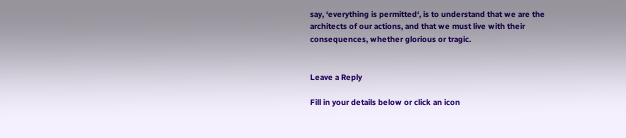say, ‘everything is permitted‘, is to understand that we are the architects of our actions, and that we must live with their consequences, whether glorious or tragic.


Leave a Reply

Fill in your details below or click an icon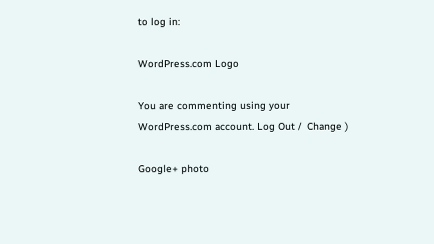to log in:

WordPress.com Logo

You are commenting using your WordPress.com account. Log Out /  Change )

Google+ photo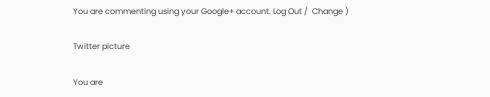You are commenting using your Google+ account. Log Out /  Change )

Twitter picture

You are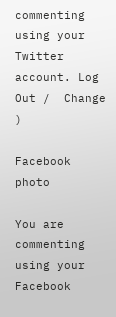commenting using your Twitter account. Log Out /  Change )

Facebook photo

You are commenting using your Facebook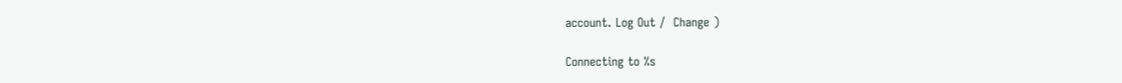account. Log Out /  Change )

Connecting to %s